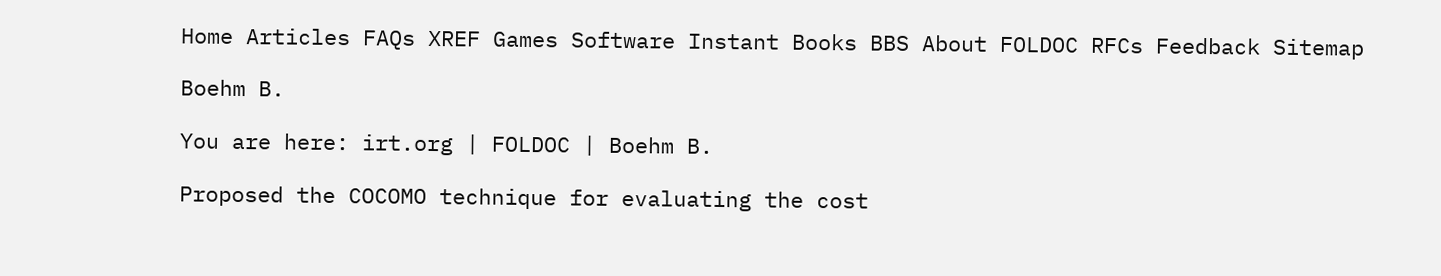Home Articles FAQs XREF Games Software Instant Books BBS About FOLDOC RFCs Feedback Sitemap

Boehm B.

You are here: irt.org | FOLDOC | Boehm B.

Proposed the COCOMO technique for evaluating the cost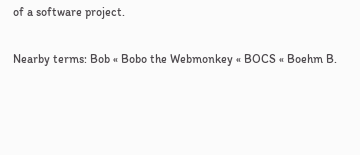of a software project.

Nearby terms: Bob « Bobo the Webmonkey « BOCS « Boehm B.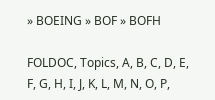» BOEING » BOF » BOFH

FOLDOC, Topics, A, B, C, D, E, F, G, H, I, J, K, L, M, N, O, P,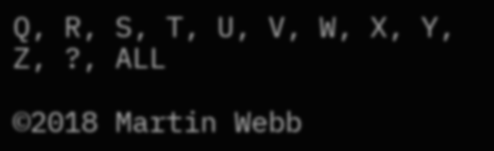Q, R, S, T, U, V, W, X, Y, Z, ?, ALL

©2018 Martin Webb